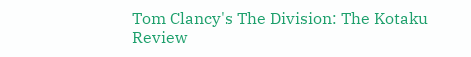Tom Clancy's The Division: The Kotaku Review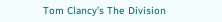Tom Clancy’s The Division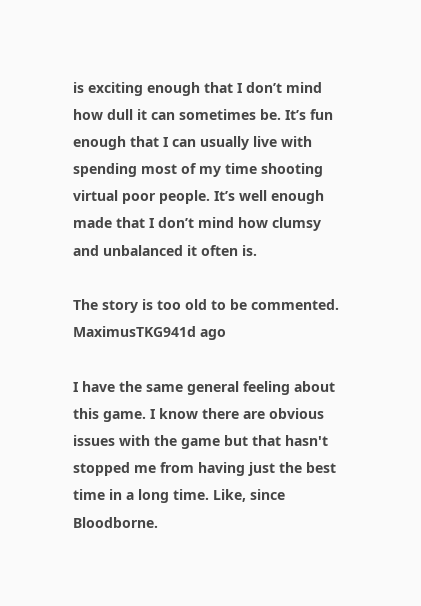is exciting enough that I don’t mind how dull it can sometimes be. It’s fun enough that I can usually live with spending most of my time shooting virtual poor people. It’s well enough made that I don’t mind how clumsy and unbalanced it often is.

The story is too old to be commented.
MaximusTKG941d ago

I have the same general feeling about this game. I know there are obvious issues with the game but that hasn't stopped me from having just the best time in a long time. Like, since Bloodborne.